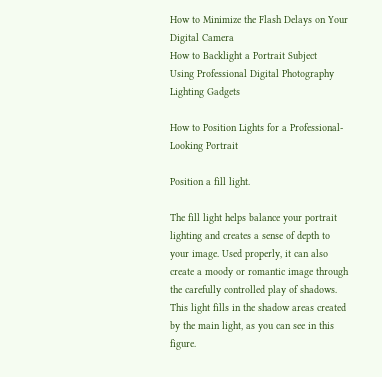How to Minimize the Flash Delays on Your Digital Camera
How to Backlight a Portrait Subject
Using Professional Digital Photography Lighting Gadgets

How to Position Lights for a Professional-Looking Portrait

Position a fill light.

The fill light helps balance your portrait lighting and creates a sense of depth to your image. Used properly, it can also create a moody or romantic image through the carefully controlled play of shadows. This light fills in the shadow areas created by the main light, as you can see in this figure.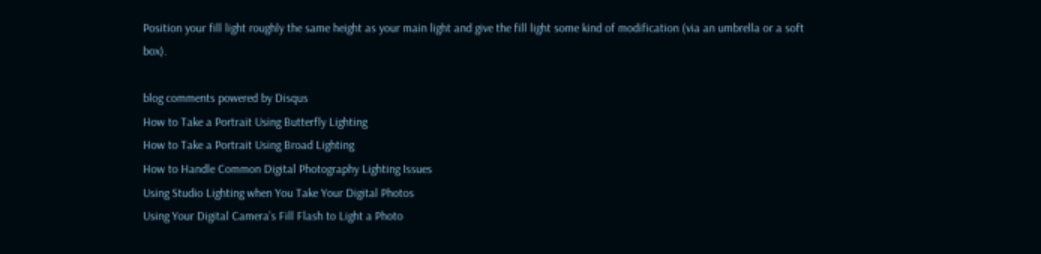Position your fill light roughly the same height as your main light and give the fill light some kind of modification (via an umbrella or a soft box).

blog comments powered by Disqus
How to Take a Portrait Using Butterfly Lighting
How to Take a Portrait Using Broad Lighting
How to Handle Common Digital Photography Lighting Issues
Using Studio Lighting when You Take Your Digital Photos
Using Your Digital Camera’s Fill Flash to Light a Photo